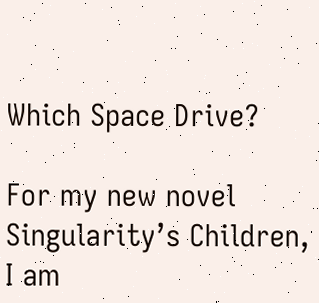Which Space Drive?

For my new novel Singularity’s Children, I am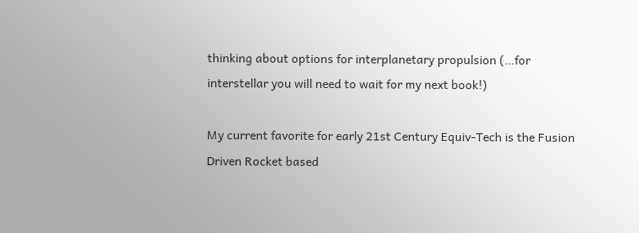thinking about options for interplanetary propulsion (…for interstellar you will need to wait for my next book!)

My current favorite for early 21st Century Equiv-Tech is the Fusion Driven Rocket based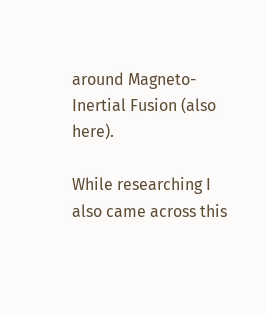around Magneto-Inertial Fusion (also here).

While researching I also came across this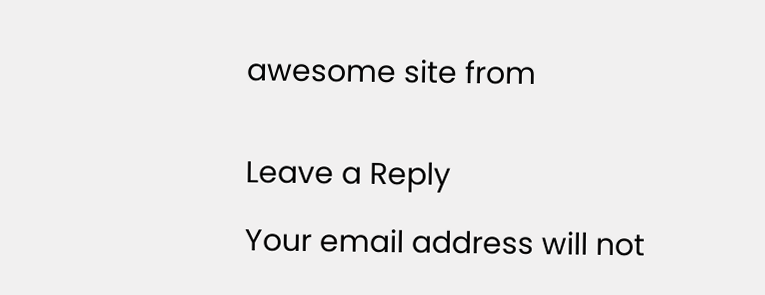awesome site from


Leave a Reply

Your email address will not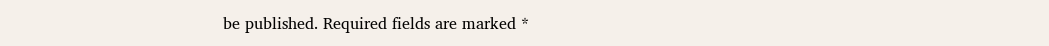be published. Required fields are marked *